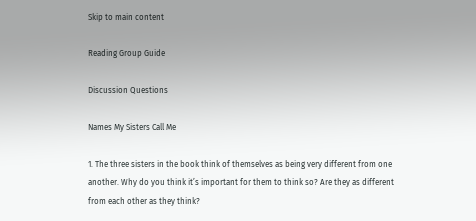Skip to main content

Reading Group Guide

Discussion Questions

Names My Sisters Call Me

1. The three sisters in the book think of themselves as being very different from one another. Why do you think it’s important for them to think so? Are they as different from each other as they think?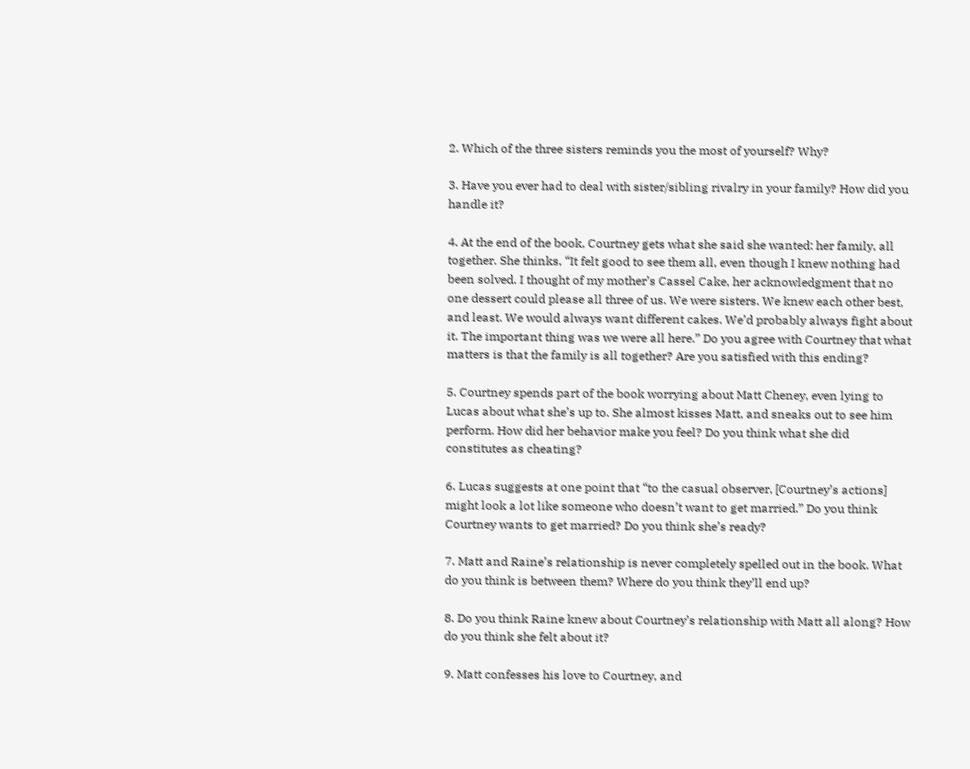2. Which of the three sisters reminds you the most of yourself? Why?

3. Have you ever had to deal with sister/sibling rivalry in your family? How did you handle it?

4. At the end of the book, Courtney gets what she said she wanted: her family, all together. She thinks, “It felt good to see them all, even though I knew nothing had been solved. I thought of my mother’s Cassel Cake, her acknowledgment that no one dessert could please all three of us. We were sisters. We knew each other best, and least. We would always want different cakes. We’d probably always fight about it. The important thing was we were all here.” Do you agree with Courtney that what matters is that the family is all together? Are you satisfied with this ending?

5. Courtney spends part of the book worrying about Matt Cheney, even lying to Lucas about what she’s up to. She almost kisses Matt, and sneaks out to see him perform. How did her behavior make you feel? Do you think what she did constitutes as cheating?

6. Lucas suggests at one point that “to the casual observer, [Courtney’s actions] might look a lot like someone who doesn’t want to get married.” Do you think Courtney wants to get married? Do you think she’s ready?

7. Matt and Raine’s relationship is never completely spelled out in the book. What do you think is between them? Where do you think they’ll end up?

8. Do you think Raine knew about Courtney’s relationship with Matt all along? How do you think she felt about it?

9. Matt confesses his love to Courtney, and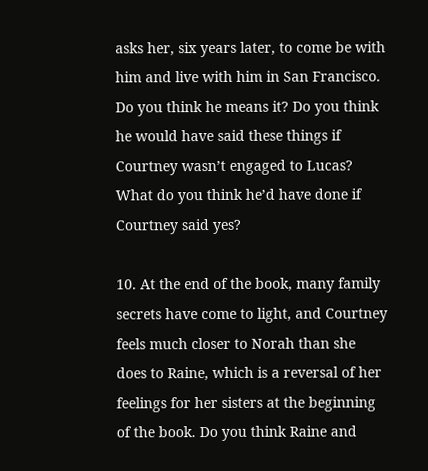asks her, six years later, to come be with him and live with him in San Francisco. Do you think he means it? Do you think he would have said these things if Courtney wasn’t engaged to Lucas? What do you think he’d have done if Courtney said yes?

10. At the end of the book, many family secrets have come to light, and Courtney feels much closer to Norah than she does to Raine, which is a reversal of her feelings for her sisters at the beginning of the book. Do you think Raine and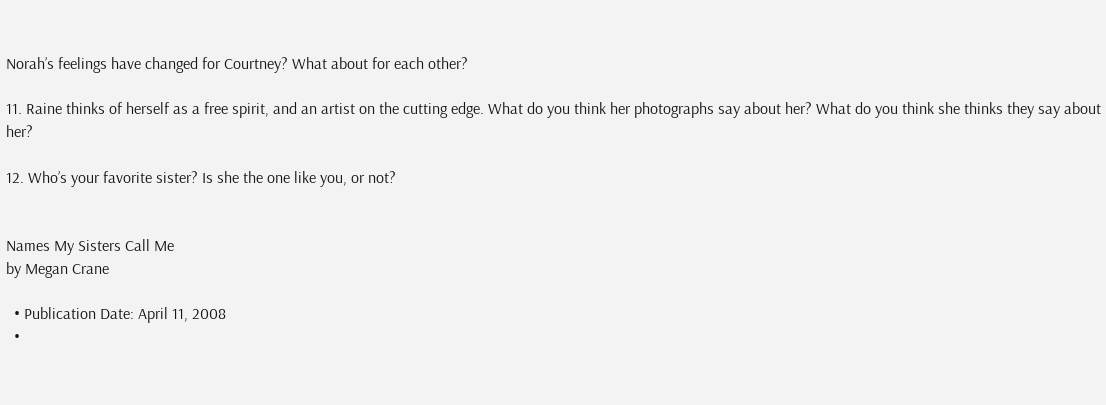Norah’s feelings have changed for Courtney? What about for each other?

11. Raine thinks of herself as a free spirit, and an artist on the cutting edge. What do you think her photographs say about her? What do you think she thinks they say about her?

12. Who’s your favorite sister? Is she the one like you, or not?


Names My Sisters Call Me
by Megan Crane

  • Publication Date: April 11, 2008
  •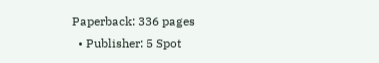Paperback: 336 pages
  • Publisher: 5 Spot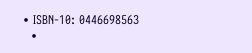• ISBN-10: 0446698563
  •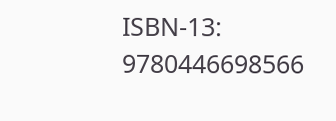ISBN-13: 9780446698566